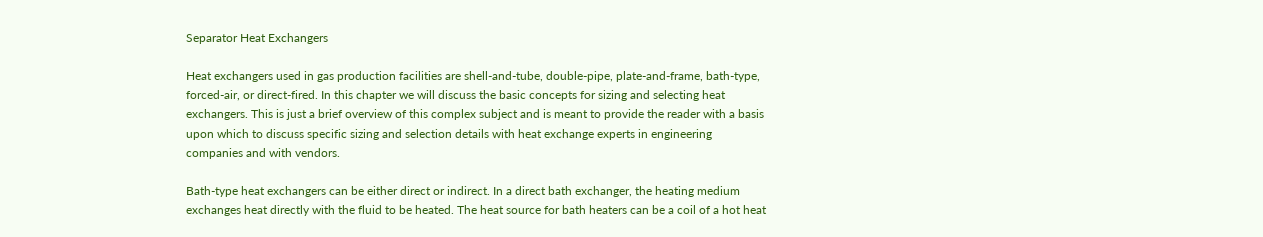Separator Heat Exchangers

Heat exchangers used in gas production facilities are shell-and-tube, double-pipe, plate-and-frame, bath-type, forced-air, or direct-fired. In this chapter we will discuss the basic concepts for sizing and selecting heat exchangers. This is just a brief overview of this complex subject and is meant to provide the reader with a basis upon which to discuss specific sizing and selection details with heat exchange experts in engineering companies and with vendors.

Bath-type heat exchangers can be either direct or indirect. In a direct bath exchanger, the heating medium exchanges heat directly with the fluid to be heated. The heat source for bath heaters can be a coil of a hot heat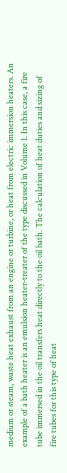medium or steam, waste heat exhaust from an engine or turbine, or heat from electric immersion heaters. An example of a bath heater is an emulsion heater-treater of the type discussed in Volume 1. In this case, a fire tube immersed in the oil transfers heat directly to the oil bath. The calculation of heat duties and sizing of fire tubes for this type of heat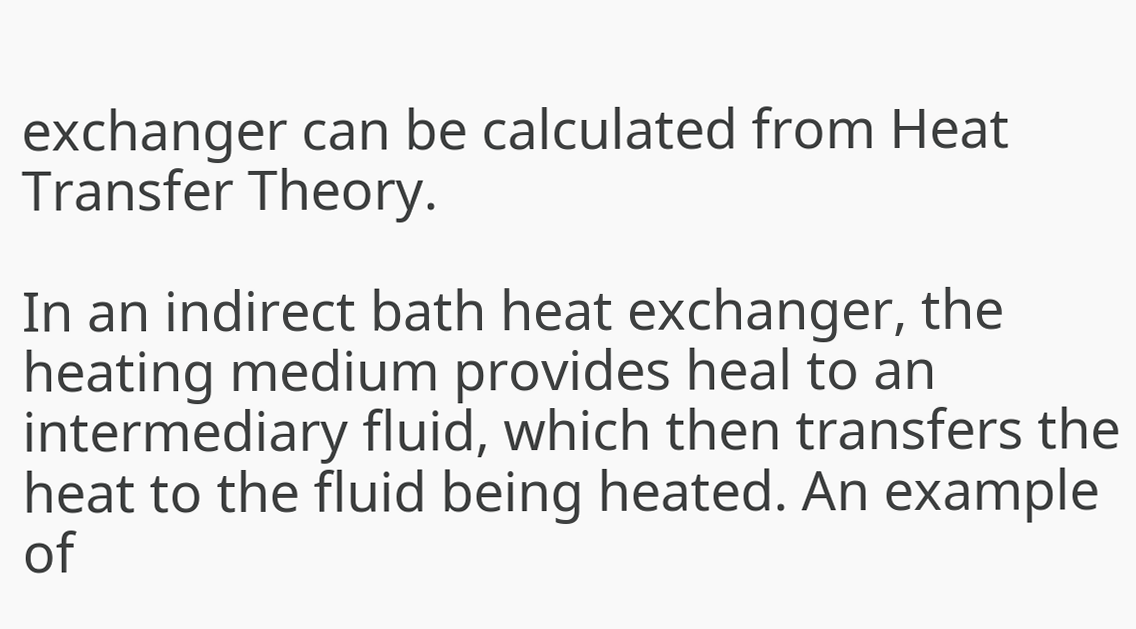exchanger can be calculated from Heat Transfer Theory.

In an indirect bath heat exchanger, the heating medium provides heal to an intermediary fluid, which then transfers the heat to the fluid being heated. An example of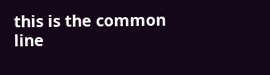this is the common line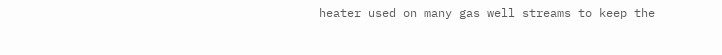heater used on many gas well streams to keep the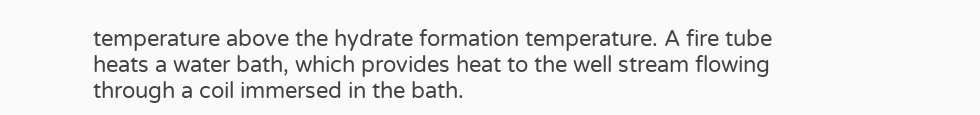temperature above the hydrate formation temperature. A fire tube heats a water bath, which provides heat to the well stream flowing through a coil immersed in the bath.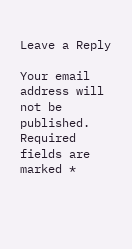Leave a Reply

Your email address will not be published. Required fields are marked *